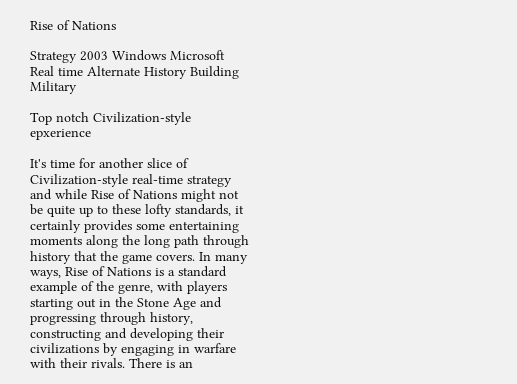Rise of Nations

Strategy 2003 Windows Microsoft Real time Alternate History Building Military

Top notch Civilization-style epxerience

It's time for another slice of Civilization-style real-time strategy and while Rise of Nations might not be quite up to these lofty standards, it certainly provides some entertaining moments along the long path through history that the game covers. In many ways, Rise of Nations is a standard example of the genre, with players starting out in the Stone Age and progressing through history, constructing and developing their civilizations by engaging in warfare with their rivals. There is an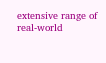extensive range of real-world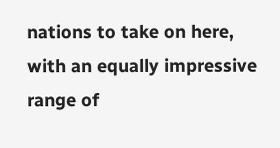nations to take on here, with an equally impressive range of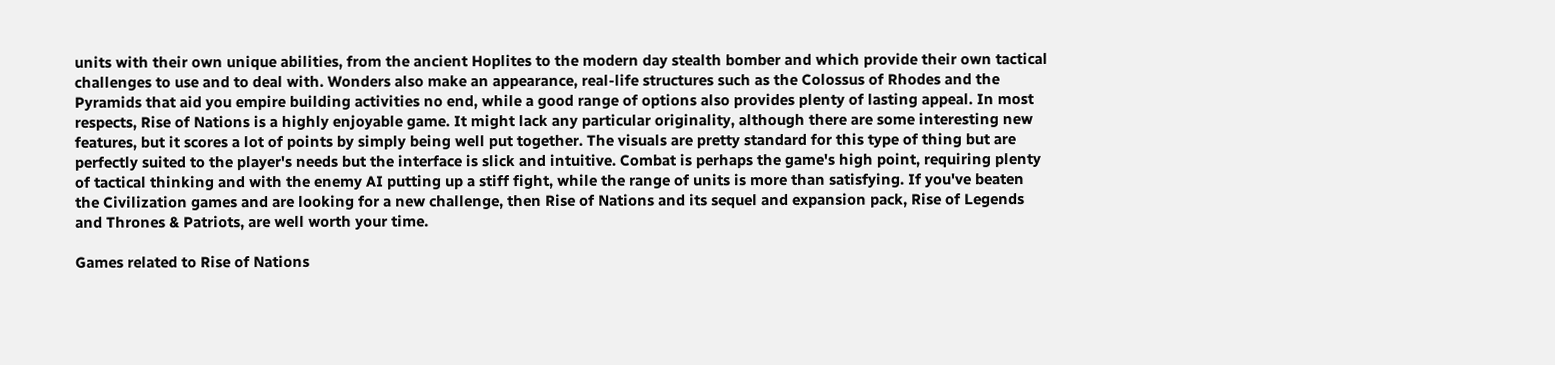units with their own unique abilities, from the ancient Hoplites to the modern day stealth bomber and which provide their own tactical challenges to use and to deal with. Wonders also make an appearance, real-life structures such as the Colossus of Rhodes and the Pyramids that aid you empire building activities no end, while a good range of options also provides plenty of lasting appeal. In most respects, Rise of Nations is a highly enjoyable game. It might lack any particular originality, although there are some interesting new features, but it scores a lot of points by simply being well put together. The visuals are pretty standard for this type of thing but are perfectly suited to the player's needs but the interface is slick and intuitive. Combat is perhaps the game's high point, requiring plenty of tactical thinking and with the enemy AI putting up a stiff fight, while the range of units is more than satisfying. If you've beaten the Civilization games and are looking for a new challenge, then Rise of Nations and its sequel and expansion pack, Rise of Legends and Thrones & Patriots, are well worth your time.

Games related to Rise of Nations